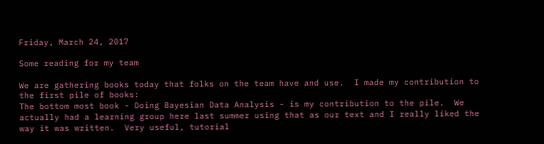Friday, March 24, 2017

Some reading for my team

We are gathering books today that folks on the team have and use.  I made my contribution to the first pile of books:
The bottom most book - Doing Bayesian Data Analysis - is my contribution to the pile.  We actually had a learning group here last summer using that as our text and I really liked the way it was written.  Very useful, tutorial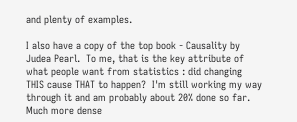and plenty of examples.

I also have a copy of the top book - Causality by Judea Pearl.  To me, that is the key attribute of what people want from statistics : did changing THIS cause THAT to happen?  I'm still working my way through it and am probably about 20% done so far.  Much more dense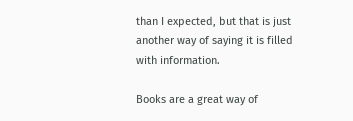than I expected, but that is just another way of saying it is filled with information.

Books are a great way of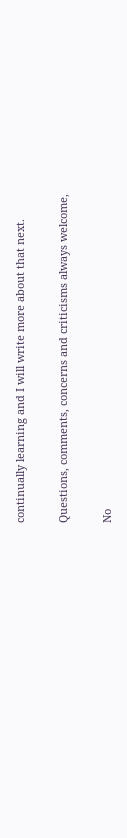continually learning and I will write more about that next.

Questions, comments, concerns and criticisms always welcome,

No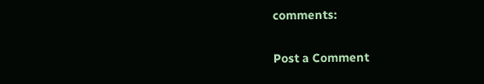comments:

Post a Comment